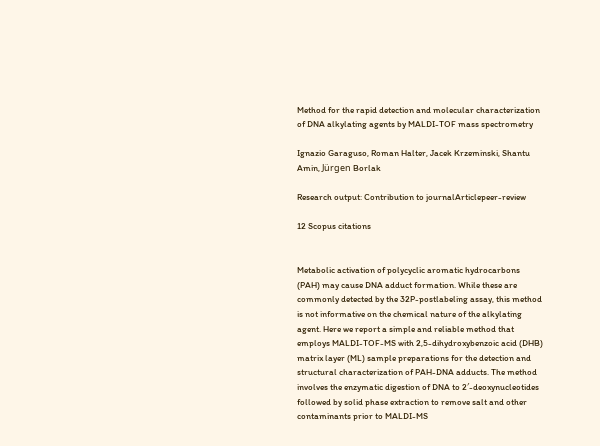Method for the rapid detection and molecular characterization of DNA alkylating agents by MALDI-TOF mass spectrometry

Ignazio Garaguso, Roman Halter, Jacek Krzeminski, Shantu Amin, Jürgen Borlak

Research output: Contribution to journalArticlepeer-review

12 Scopus citations


Metabolic activation of polycyclic aromatic hydrocarbons (PAH) may cause DNA adduct formation. While these are commonly detected by the 32P-postlabeling assay, this method is not informative on the chemical nature of the alkylating agent. Here we report a simple and reliable method that employs MALDI-TOF-MS with 2,5-dihydroxybenzoic acid (DHB) matrix layer (ML) sample preparations for the detection and structural characterization of PAH-DNA adducts. The method involves the enzymatic digestion of DNA to 2′-deoxynucleotides followed by solid phase extraction to remove salt and other contaminants prior to MALDI-MS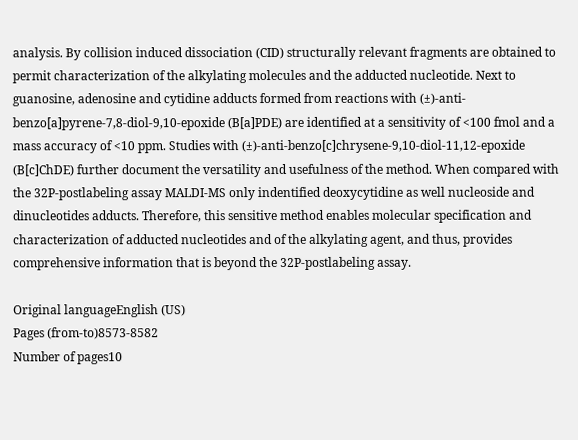analysis. By collision induced dissociation (CID) structurally relevant fragments are obtained to permit characterization of the alkylating molecules and the adducted nucleotide. Next to guanosine, adenosine and cytidine adducts formed from reactions with (±)-anti- benzo[a]pyrene-7,8-diol-9,10-epoxide (B[a]PDE) are identified at a sensitivity of <100 fmol and a mass accuracy of <10 ppm. Studies with (±)-anti-benzo[c]chrysene-9,10-diol-11,12-epoxide (B[c]ChDE) further document the versatility and usefulness of the method. When compared with the 32P-postlabeling assay MALDI-MS only indentified deoxycytidine as well nucleoside and dinucleotides adducts. Therefore, this sensitive method enables molecular specification and characterization of adducted nucleotides and of the alkylating agent, and thus, provides comprehensive information that is beyond the 32P-postlabeling assay.

Original languageEnglish (US)
Pages (from-to)8573-8582
Number of pages10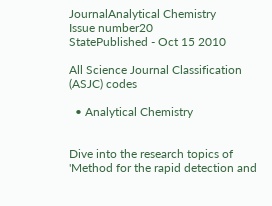JournalAnalytical Chemistry
Issue number20
StatePublished - Oct 15 2010

All Science Journal Classification (ASJC) codes

  • Analytical Chemistry


Dive into the research topics of 'Method for the rapid detection and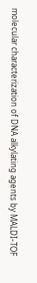molecular characterization of DNA alkylating agents by MALDI-TOF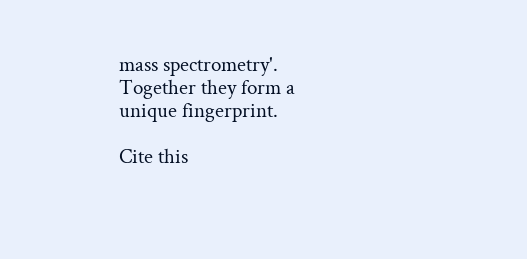mass spectrometry'. Together they form a unique fingerprint.

Cite this